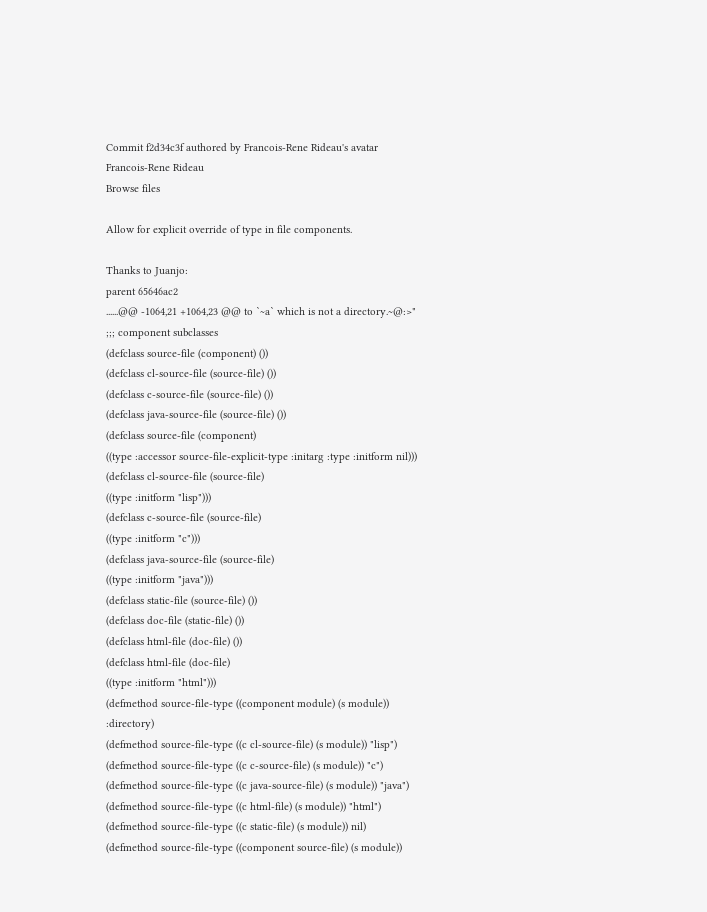Commit f2d34c3f authored by Francois-Rene Rideau's avatar Francois-Rene Rideau
Browse files

Allow for explicit override of type in file components.

Thanks to Juanjo:
parent 65646ac2
......@@ -1064,21 +1064,23 @@ to `~a` which is not a directory.~@:>"
;;; component subclasses
(defclass source-file (component) ())
(defclass cl-source-file (source-file) ())
(defclass c-source-file (source-file) ())
(defclass java-source-file (source-file) ())
(defclass source-file (component)
((type :accessor source-file-explicit-type :initarg :type :initform nil)))
(defclass cl-source-file (source-file)
((type :initform "lisp")))
(defclass c-source-file (source-file)
((type :initform "c")))
(defclass java-source-file (source-file)
((type :initform "java")))
(defclass static-file (source-file) ())
(defclass doc-file (static-file) ())
(defclass html-file (doc-file) ())
(defclass html-file (doc-file)
((type :initform "html")))
(defmethod source-file-type ((component module) (s module)) :directory)
(defmethod source-file-type ((c cl-source-file) (s module)) "lisp")
(defmethod source-file-type ((c c-source-file) (s module)) "c")
(defmethod source-file-type ((c java-source-file) (s module)) "java")
(defmethod source-file-type ((c html-file) (s module)) "html")
(defmethod source-file-type ((c static-file) (s module)) nil)
(defmethod source-file-type ((component source-file) (s module))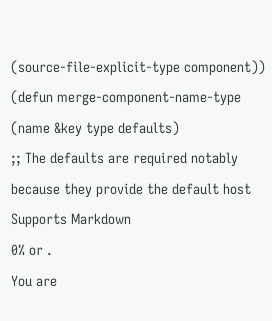(source-file-explicit-type component))
(defun merge-component-name-type (name &key type defaults)
;; The defaults are required notably because they provide the default host
Supports Markdown
0% or .
You are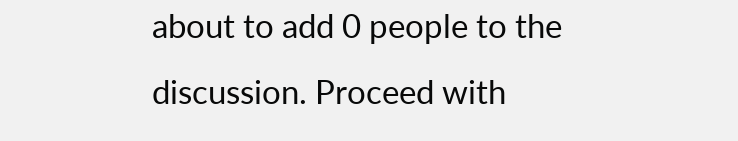about to add 0 people to the discussion. Proceed with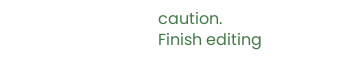caution.
Finish editing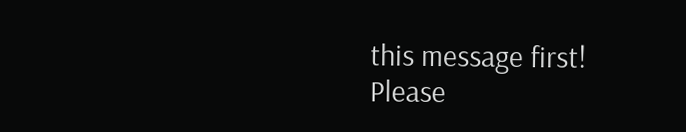this message first!
Please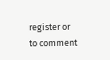register or to comment